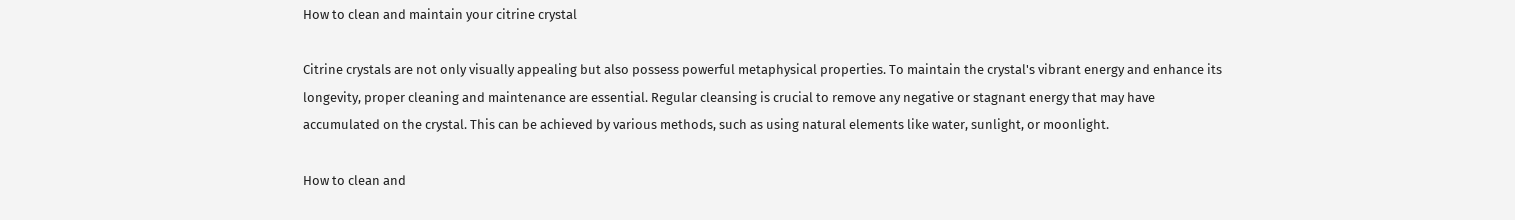How to clean and maintain your citrine crystal

Citrine crystals are not only visually appealing but also possess powerful metaphysical properties. To maintain the crystal's vibrant energy and enhance its longevity, proper cleaning and maintenance are essential. Regular cleansing is crucial to remove any negative or stagnant energy that may have accumulated on the crystal. This can be achieved by various methods, such as using natural elements like water, sunlight, or moonlight.

How to clean and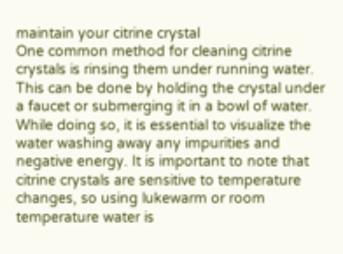maintain your citrine crystal
One common method for cleaning citrine crystals is rinsing them under running water. This can be done by holding the crystal under a faucet or submerging it in a bowl of water. While doing so, it is essential to visualize the water washing away any impurities and negative energy. It is important to note that citrine crystals are sensitive to temperature changes, so using lukewarm or room temperature water is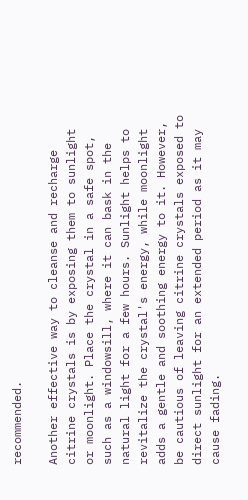recommended.

Another effective way to cleanse and recharge citrine crystals is by exposing them to sunlight or moonlight. Place the crystal in a safe spot, such as a windowsill, where it can bask in the natural light for a few hours. Sunlight helps to revitalize the crystal's energy, while moonlight adds a gentle and soothing energy to it. However, be cautious of leaving citrine crystals exposed to direct sunlight for an extended period as it may cause fading.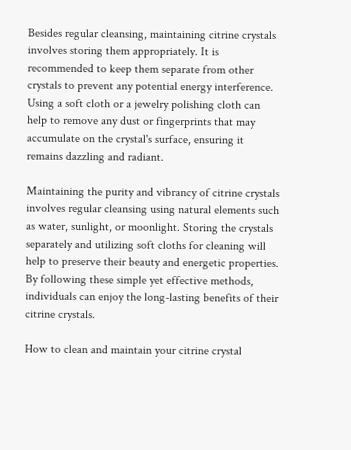Besides regular cleansing, maintaining citrine crystals involves storing them appropriately. It is recommended to keep them separate from other crystals to prevent any potential energy interference. Using a soft cloth or a jewelry polishing cloth can help to remove any dust or fingerprints that may accumulate on the crystal's surface, ensuring it remains dazzling and radiant.

Maintaining the purity and vibrancy of citrine crystals involves regular cleansing using natural elements such as water, sunlight, or moonlight. Storing the crystals separately and utilizing soft cloths for cleaning will help to preserve their beauty and energetic properties. By following these simple yet effective methods, individuals can enjoy the long-lasting benefits of their citrine crystals.

How to clean and maintain your citrine crystal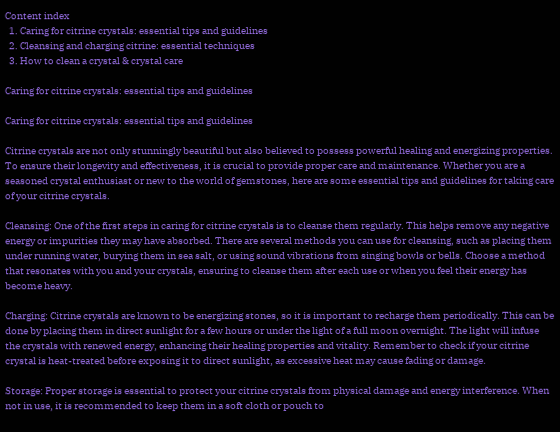Content index
  1. Caring for citrine crystals: essential tips and guidelines
  2. Cleansing and charging citrine: essential techniques
  3. How to clean a crystal & crystal care

Caring for citrine crystals: essential tips and guidelines

Caring for citrine crystals: essential tips and guidelines

Citrine crystals are not only stunningly beautiful but also believed to possess powerful healing and energizing properties. To ensure their longevity and effectiveness, it is crucial to provide proper care and maintenance. Whether you are a seasoned crystal enthusiast or new to the world of gemstones, here are some essential tips and guidelines for taking care of your citrine crystals.

Cleansing: One of the first steps in caring for citrine crystals is to cleanse them regularly. This helps remove any negative energy or impurities they may have absorbed. There are several methods you can use for cleansing, such as placing them under running water, burying them in sea salt, or using sound vibrations from singing bowls or bells. Choose a method that resonates with you and your crystals, ensuring to cleanse them after each use or when you feel their energy has become heavy.

Charging: Citrine crystals are known to be energizing stones, so it is important to recharge them periodically. This can be done by placing them in direct sunlight for a few hours or under the light of a full moon overnight. The light will infuse the crystals with renewed energy, enhancing their healing properties and vitality. Remember to check if your citrine crystal is heat-treated before exposing it to direct sunlight, as excessive heat may cause fading or damage.

Storage: Proper storage is essential to protect your citrine crystals from physical damage and energy interference. When not in use, it is recommended to keep them in a soft cloth or pouch to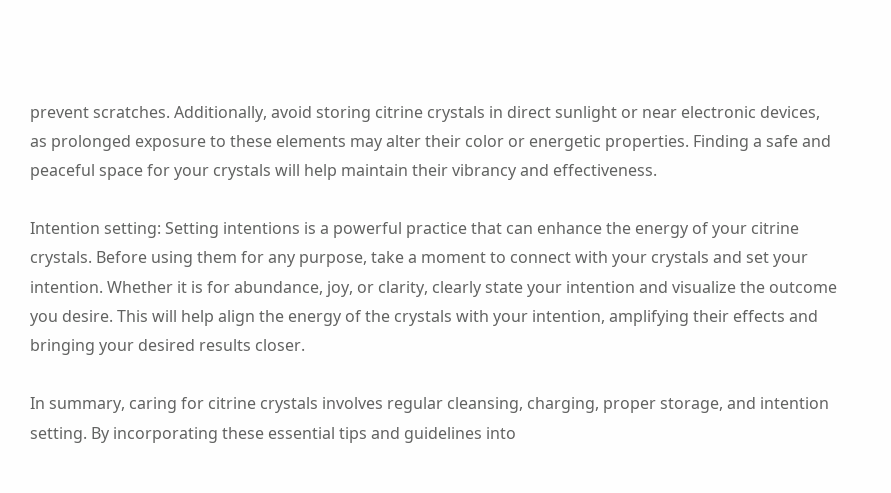prevent scratches. Additionally, avoid storing citrine crystals in direct sunlight or near electronic devices, as prolonged exposure to these elements may alter their color or energetic properties. Finding a safe and peaceful space for your crystals will help maintain their vibrancy and effectiveness.

Intention setting: Setting intentions is a powerful practice that can enhance the energy of your citrine crystals. Before using them for any purpose, take a moment to connect with your crystals and set your intention. Whether it is for abundance, joy, or clarity, clearly state your intention and visualize the outcome you desire. This will help align the energy of the crystals with your intention, amplifying their effects and bringing your desired results closer.

In summary, caring for citrine crystals involves regular cleansing, charging, proper storage, and intention setting. By incorporating these essential tips and guidelines into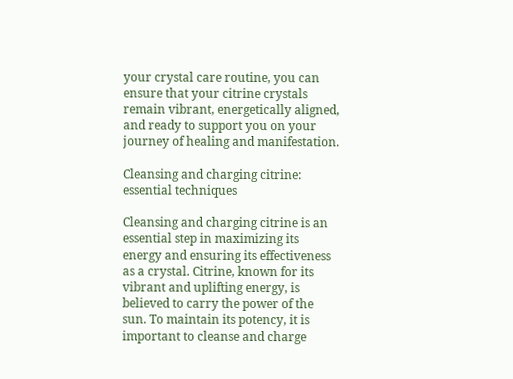your crystal care routine, you can ensure that your citrine crystals remain vibrant, energetically aligned, and ready to support you on your journey of healing and manifestation.

Cleansing and charging citrine: essential techniques

Cleansing and charging citrine is an essential step in maximizing its energy and ensuring its effectiveness as a crystal. Citrine, known for its vibrant and uplifting energy, is believed to carry the power of the sun. To maintain its potency, it is important to cleanse and charge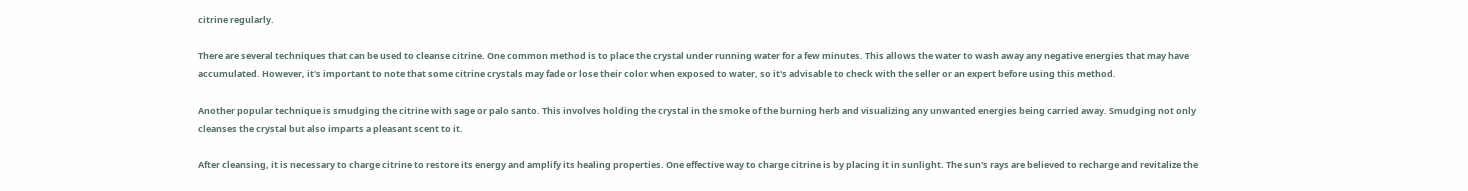citrine regularly.

There are several techniques that can be used to cleanse citrine. One common method is to place the crystal under running water for a few minutes. This allows the water to wash away any negative energies that may have accumulated. However, it's important to note that some citrine crystals may fade or lose their color when exposed to water, so it's advisable to check with the seller or an expert before using this method.

Another popular technique is smudging the citrine with sage or palo santo. This involves holding the crystal in the smoke of the burning herb and visualizing any unwanted energies being carried away. Smudging not only cleanses the crystal but also imparts a pleasant scent to it.

After cleansing, it is necessary to charge citrine to restore its energy and amplify its healing properties. One effective way to charge citrine is by placing it in sunlight. The sun's rays are believed to recharge and revitalize the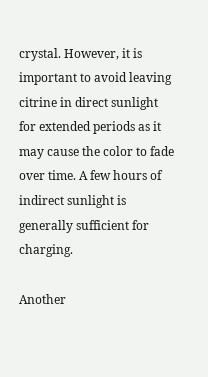crystal. However, it is important to avoid leaving citrine in direct sunlight for extended periods as it may cause the color to fade over time. A few hours of indirect sunlight is generally sufficient for charging.

Another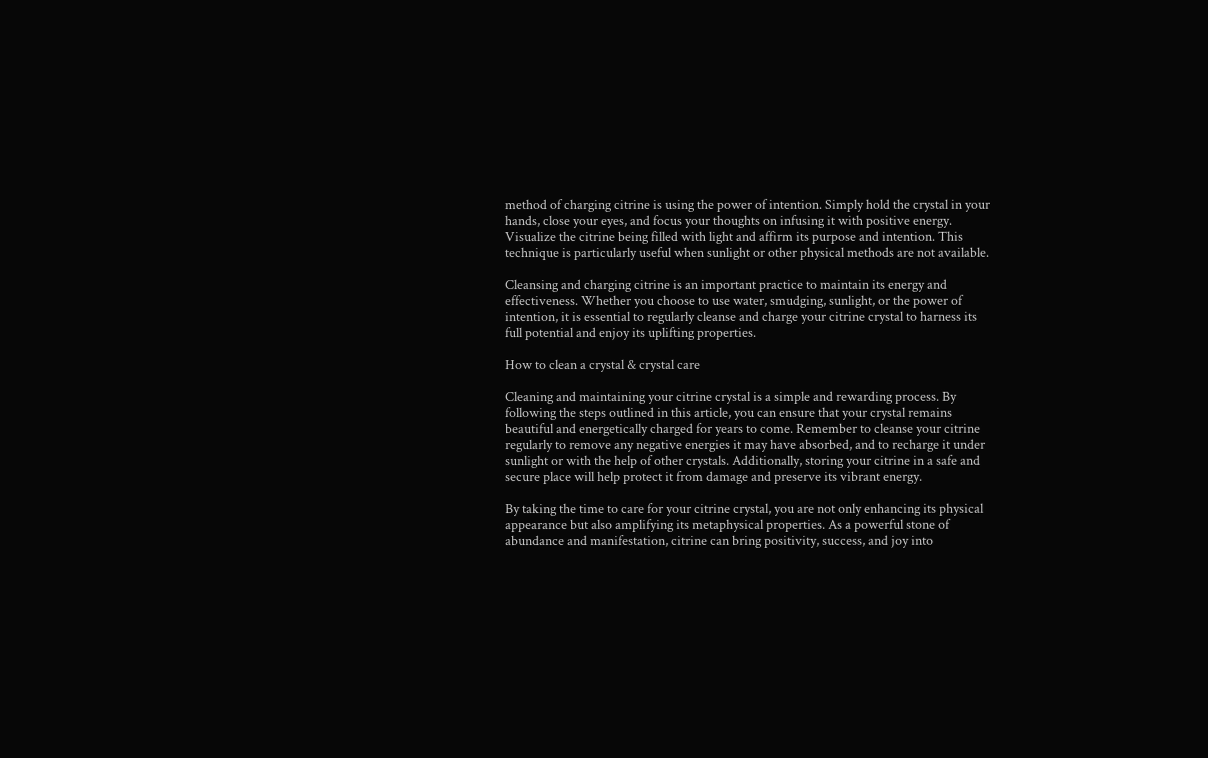method of charging citrine is using the power of intention. Simply hold the crystal in your hands, close your eyes, and focus your thoughts on infusing it with positive energy. Visualize the citrine being filled with light and affirm its purpose and intention. This technique is particularly useful when sunlight or other physical methods are not available.

Cleansing and charging citrine is an important practice to maintain its energy and effectiveness. Whether you choose to use water, smudging, sunlight, or the power of intention, it is essential to regularly cleanse and charge your citrine crystal to harness its full potential and enjoy its uplifting properties.

How to clean a crystal & crystal care

Cleaning and maintaining your citrine crystal is a simple and rewarding process. By following the steps outlined in this article, you can ensure that your crystal remains beautiful and energetically charged for years to come. Remember to cleanse your citrine regularly to remove any negative energies it may have absorbed, and to recharge it under sunlight or with the help of other crystals. Additionally, storing your citrine in a safe and secure place will help protect it from damage and preserve its vibrant energy.

By taking the time to care for your citrine crystal, you are not only enhancing its physical appearance but also amplifying its metaphysical properties. As a powerful stone of abundance and manifestation, citrine can bring positivity, success, and joy into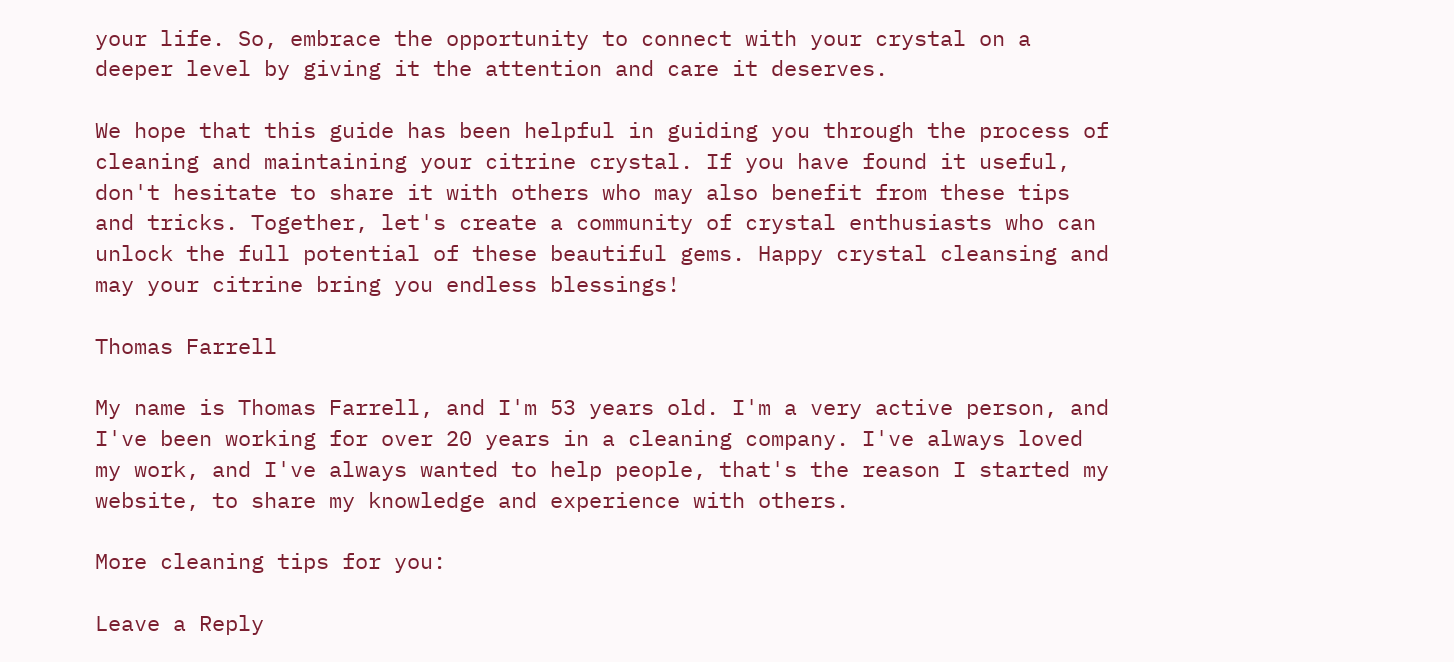your life. So, embrace the opportunity to connect with your crystal on a deeper level by giving it the attention and care it deserves.

We hope that this guide has been helpful in guiding you through the process of cleaning and maintaining your citrine crystal. If you have found it useful, don't hesitate to share it with others who may also benefit from these tips and tricks. Together, let's create a community of crystal enthusiasts who can unlock the full potential of these beautiful gems. Happy crystal cleansing and may your citrine bring you endless blessings!

Thomas Farrell

My name is Thomas Farrell, and I'm 53 years old. I'm a very active person, and I've been working for over 20 years in a cleaning company. I've always loved my work, and I've always wanted to help people, that's the reason I started my website, to share my knowledge and experience with others.

More cleaning tips for you:

Leave a Reply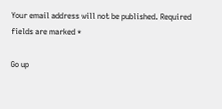Your email address will not be published. Required fields are marked *

Go up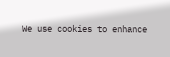We use cookies to enhance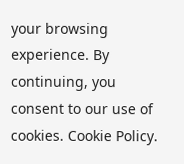your browsing experience. By continuing, you consent to our use of cookies. Cookie Policy.